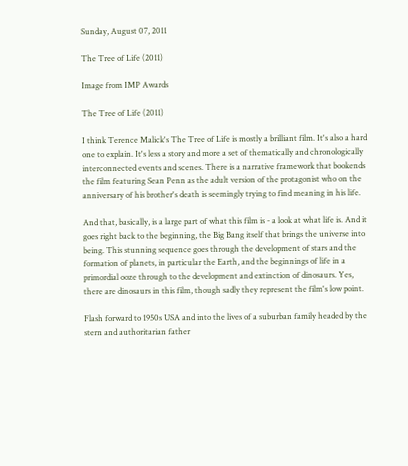Sunday, August 07, 2011

The Tree of Life (2011)

Image from IMP Awards

The Tree of Life (2011)

I think Terence Malick's The Tree of Life is mostly a brilliant film. It's also a hard one to explain. It's less a story and more a set of thematically and chronologically interconnected events and scenes. There is a narrative framework that bookends the film featuring Sean Penn as the adult version of the protagonist who on the anniversary of his brother's death is seemingly trying to find meaning in his life.

And that, basically, is a large part of what this film is - a look at what life is. And it goes right back to the beginning, the Big Bang itself that brings the universe into being. This stunning sequence goes through the development of stars and the formation of planets, in particular the Earth, and the beginnings of life in a primordial ooze through to the development and extinction of dinosaurs. Yes, there are dinosaurs in this film, though sadly they represent the film's low point.

Flash forward to 1950s USA and into the lives of a suburban family headed by the stern and authoritarian father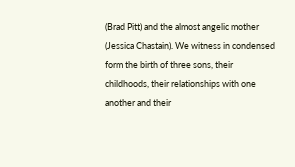(Brad Pitt) and the almost angelic mother (Jessica Chastain). We witness in condensed form the birth of three sons, their childhoods, their relationships with one another and their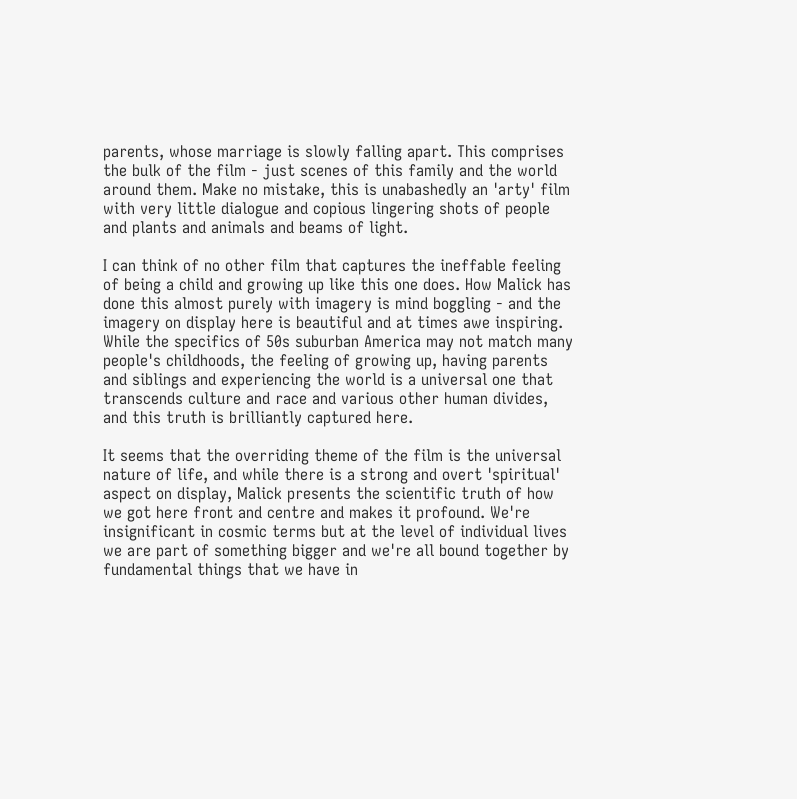parents, whose marriage is slowly falling apart. This comprises the bulk of the film - just scenes of this family and the world around them. Make no mistake, this is unabashedly an 'arty' film with very little dialogue and copious lingering shots of people and plants and animals and beams of light.

I can think of no other film that captures the ineffable feeling of being a child and growing up like this one does. How Malick has done this almost purely with imagery is mind boggling - and the imagery on display here is beautiful and at times awe inspiring. While the specifics of 50s suburban America may not match many people's childhoods, the feeling of growing up, having parents and siblings and experiencing the world is a universal one that transcends culture and race and various other human divides, and this truth is brilliantly captured here.

It seems that the overriding theme of the film is the universal nature of life, and while there is a strong and overt 'spiritual' aspect on display, Malick presents the scientific truth of how we got here front and centre and makes it profound. We're insignificant in cosmic terms but at the level of individual lives we are part of something bigger and we're all bound together by fundamental things that we have in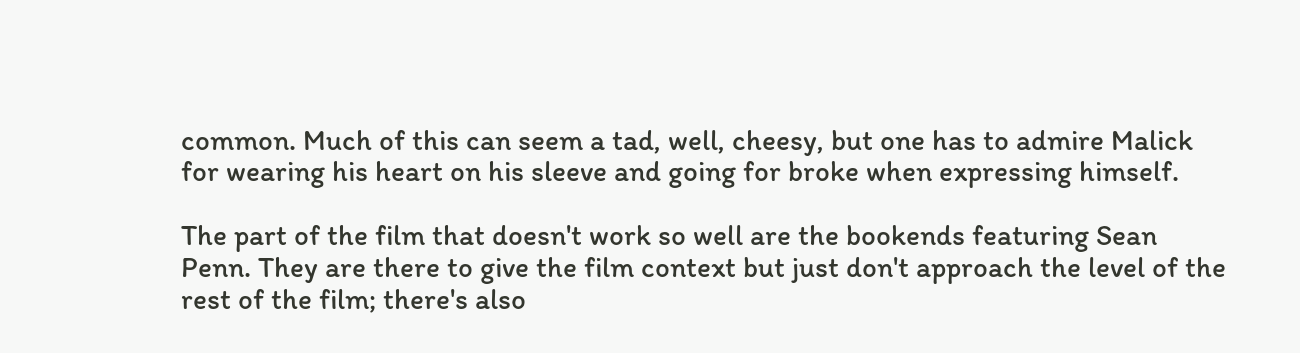common. Much of this can seem a tad, well, cheesy, but one has to admire Malick for wearing his heart on his sleeve and going for broke when expressing himself.

The part of the film that doesn't work so well are the bookends featuring Sean Penn. They are there to give the film context but just don't approach the level of the rest of the film; there's also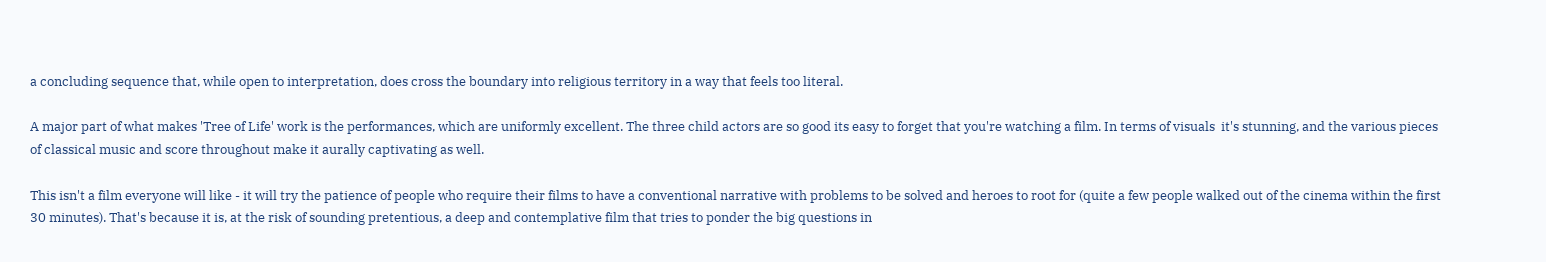a concluding sequence that, while open to interpretation, does cross the boundary into religious territory in a way that feels too literal.

A major part of what makes 'Tree of Life' work is the performances, which are uniformly excellent. The three child actors are so good its easy to forget that you're watching a film. In terms of visuals  it's stunning, and the various pieces of classical music and score throughout make it aurally captivating as well.

This isn't a film everyone will like - it will try the patience of people who require their films to have a conventional narrative with problems to be solved and heroes to root for (quite a few people walked out of the cinema within the first 30 minutes). That's because it is, at the risk of sounding pretentious, a deep and contemplative film that tries to ponder the big questions in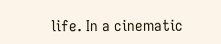life. In a cinematic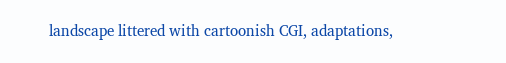landscape littered with cartoonish CGI, adaptations,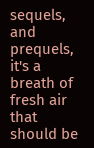sequels, and prequels, it's a breath of fresh air that should be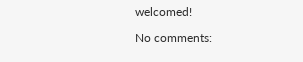welcomed!

No comments: